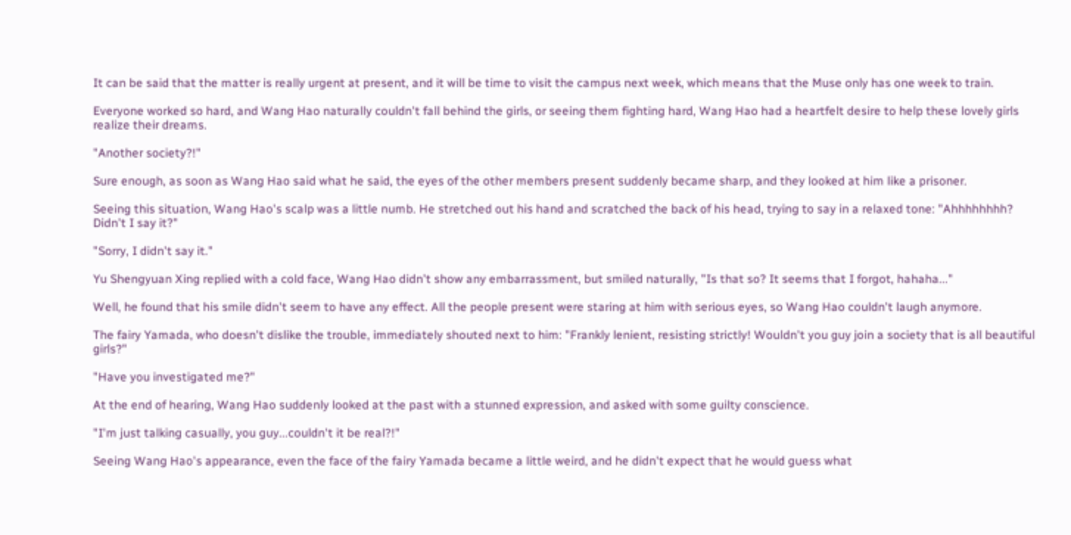It can be said that the matter is really urgent at present, and it will be time to visit the campus next week, which means that the Muse only has one week to train.

Everyone worked so hard, and Wang Hao naturally couldn't fall behind the girls, or seeing them fighting hard, Wang Hao had a heartfelt desire to help these lovely girls realize their dreams.

"Another society?!"

Sure enough, as soon as Wang Hao said what he said, the eyes of the other members present suddenly became sharp, and they looked at him like a prisoner.

Seeing this situation, Wang Hao's scalp was a little numb. He stretched out his hand and scratched the back of his head, trying to say in a relaxed tone: "Ahhhhhhhh? Didn't I say it?"

"Sorry, I didn't say it."

Yu Shengyuan Xing replied with a cold face, Wang Hao didn't show any embarrassment, but smiled naturally, "Is that so? It seems that I forgot, hahaha..."

Well, he found that his smile didn't seem to have any effect. All the people present were staring at him with serious eyes, so Wang Hao couldn't laugh anymore.

The fairy Yamada, who doesn't dislike the trouble, immediately shouted next to him: "Frankly lenient, resisting strictly! Wouldn't you guy join a society that is all beautiful girls?"

"Have you investigated me?"

At the end of hearing, Wang Hao suddenly looked at the past with a stunned expression, and asked with some guilty conscience.

"I'm just talking casually, you guy...couldn't it be real?!"

Seeing Wang Hao's appearance, even the face of the fairy Yamada became a little weird, and he didn't expect that he would guess what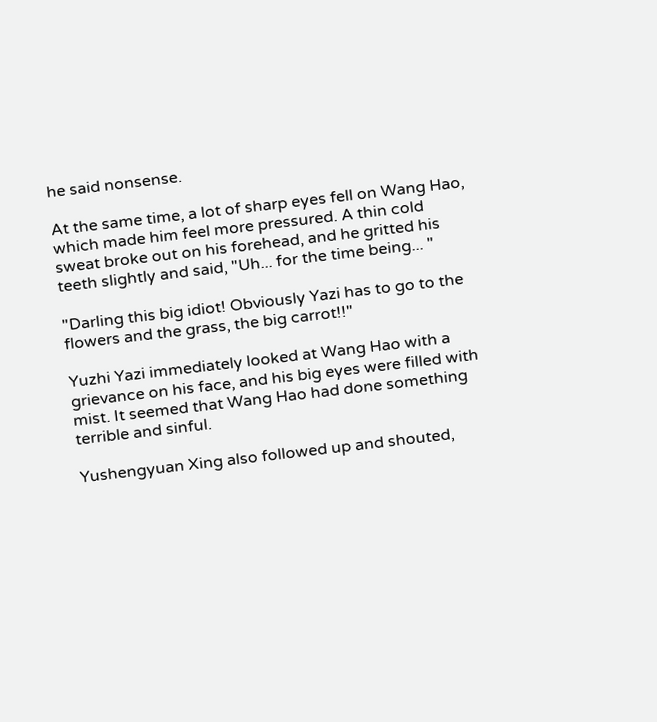he said nonsense.

At the same time, a lot of sharp eyes fell on Wang Hao, which made him feel more pressured. A thin cold sweat broke out on his forehead, and he gritted his teeth slightly and said, "Uh... for the time being... "

"Darling this big idiot! Obviously Yazi has to go to the flowers and the grass, the big carrot!!"

Yuzhi Yazi immediately looked at Wang Hao with a grievance on his face, and his big eyes were filled with mist. It seemed that Wang Hao had done something terrible and sinful.

Yushengyuan Xing also followed up and shouted,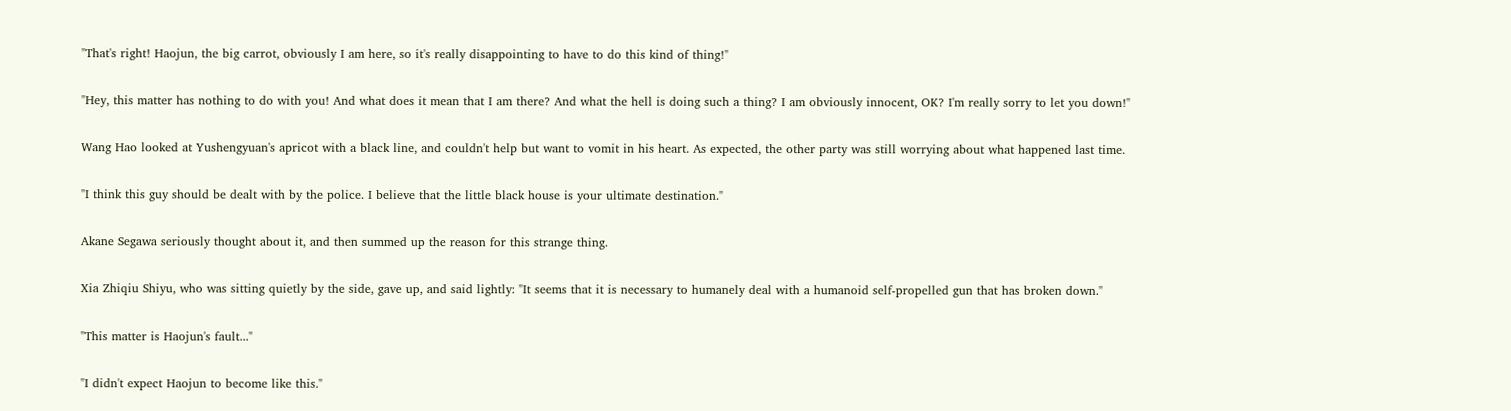"That's right! Haojun, the big carrot, obviously I am here, so it's really disappointing to have to do this kind of thing!"

"Hey, this matter has nothing to do with you! And what does it mean that I am there? And what the hell is doing such a thing? I am obviously innocent, OK? I'm really sorry to let you down!"

Wang Hao looked at Yushengyuan's apricot with a black line, and couldn't help but want to vomit in his heart. As expected, the other party was still worrying about what happened last time.

"I think this guy should be dealt with by the police. I believe that the little black house is your ultimate destination."

Akane Segawa seriously thought about it, and then summed up the reason for this strange thing.

Xia Zhiqiu Shiyu, who was sitting quietly by the side, gave up, and said lightly: "It seems that it is necessary to humanely deal with a humanoid self-propelled gun that has broken down."

"This matter is Haojun's fault..."

"I didn't expect Haojun to become like this."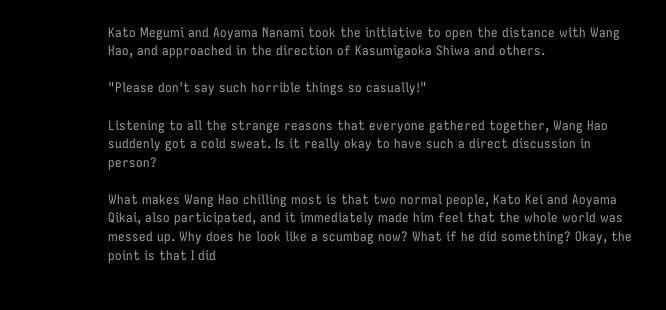Kato Megumi and Aoyama Nanami took the initiative to open the distance with Wang Hao, and approached in the direction of Kasumigaoka Shiwa and others.

"Please don't say such horrible things so casually!"

Listening to all the strange reasons that everyone gathered together, Wang Hao suddenly got a cold sweat. Is it really okay to have such a direct discussion in person?

What makes Wang Hao chilling most is that two normal people, Kato Kei and Aoyama Qikai, also participated, and it immediately made him feel that the whole world was messed up. Why does he look like a scumbag now? What if he did something? Okay, the point is that I did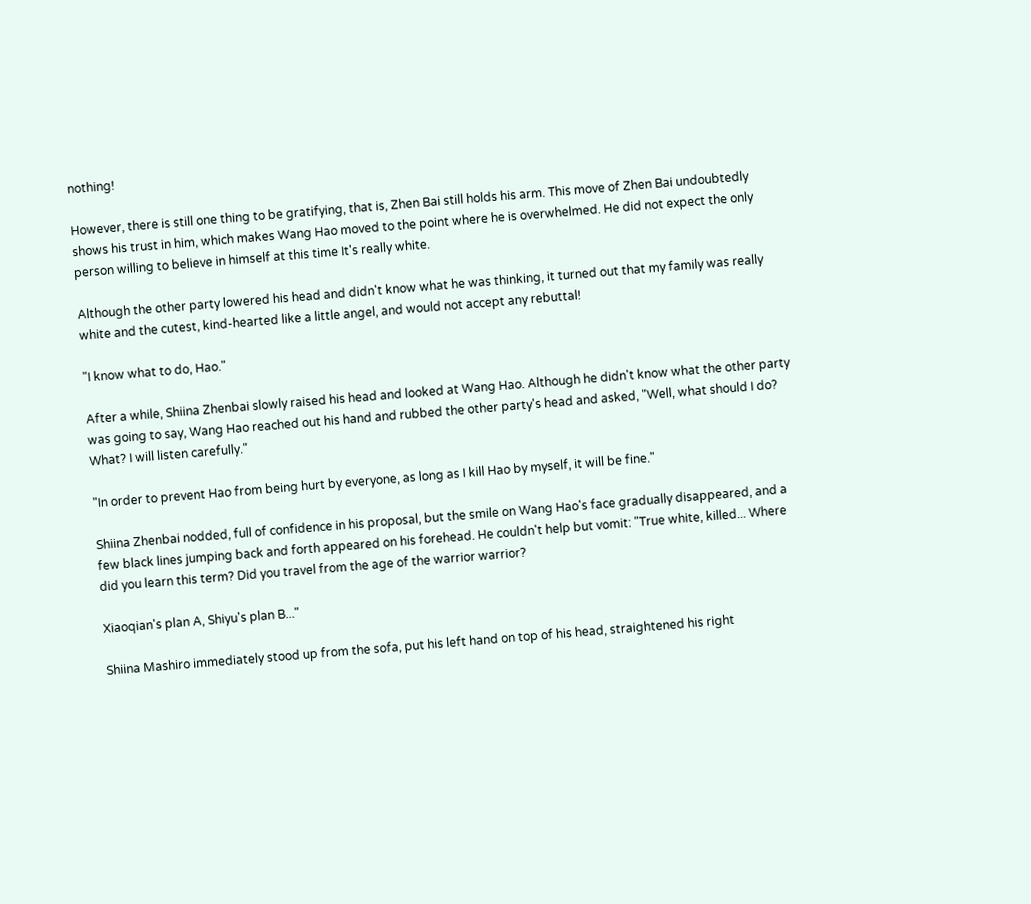nothing!

However, there is still one thing to be gratifying, that is, Zhen Bai still holds his arm. This move of Zhen Bai undoubtedly shows his trust in him, which makes Wang Hao moved to the point where he is overwhelmed. He did not expect the only person willing to believe in himself at this time It's really white.

Although the other party lowered his head and didn't know what he was thinking, it turned out that my family was really white and the cutest, kind-hearted like a little angel, and would not accept any rebuttal!

"I know what to do, Hao."

After a while, Shiina Zhenbai slowly raised his head and looked at Wang Hao. Although he didn't know what the other party was going to say, Wang Hao reached out his hand and rubbed the other party's head and asked, "Well, what should I do? What? I will listen carefully."

"In order to prevent Hao from being hurt by everyone, as long as I kill Hao by myself, it will be fine."

Shiina Zhenbai nodded, full of confidence in his proposal, but the smile on Wang Hao's face gradually disappeared, and a few black lines jumping back and forth appeared on his forehead. He couldn't help but vomit: "True white, killed... Where did you learn this term? Did you travel from the age of the warrior warrior?

Xiaoqian's plan A, Shiyu's plan B..."

Shiina Mashiro immediately stood up from the sofa, put his left hand on top of his head, straightened his right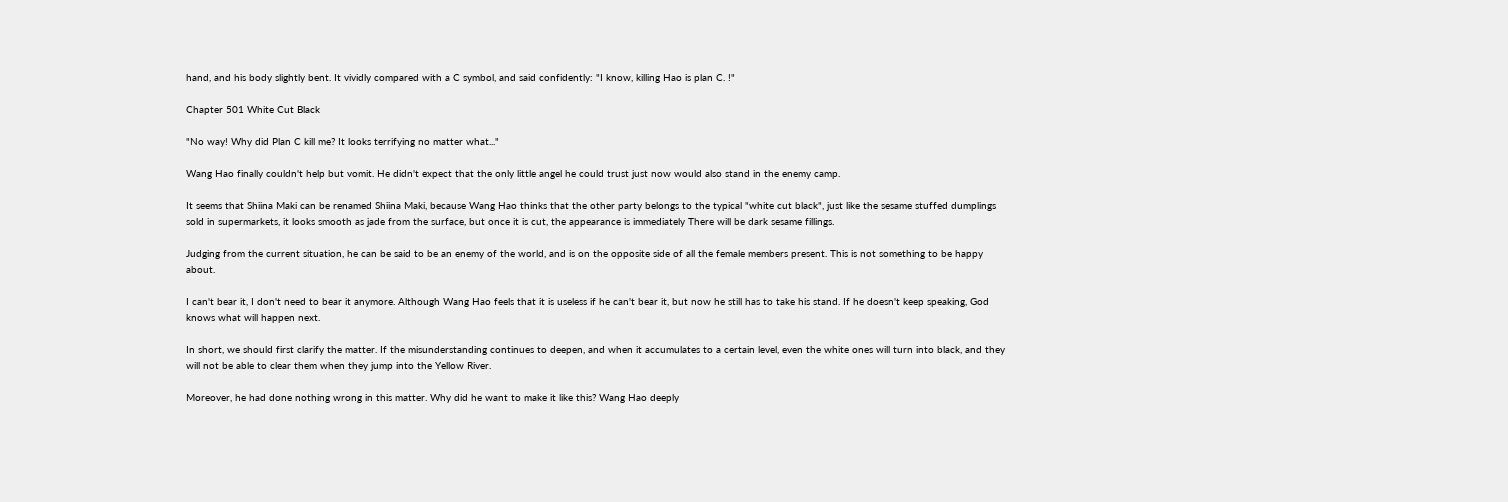hand, and his body slightly bent. It vividly compared with a C symbol, and said confidently: "I know, killing Hao is plan C. !"

Chapter 501 White Cut Black

"No way! Why did Plan C kill me? It looks terrifying no matter what..."

Wang Hao finally couldn't help but vomit. He didn't expect that the only little angel he could trust just now would also stand in the enemy camp.

It seems that Shiina Maki can be renamed Shiina Maki, because Wang Hao thinks that the other party belongs to the typical "white cut black", just like the sesame stuffed dumplings sold in supermarkets, it looks smooth as jade from the surface, but once it is cut, the appearance is immediately There will be dark sesame fillings.

Judging from the current situation, he can be said to be an enemy of the world, and is on the opposite side of all the female members present. This is not something to be happy about.

I can't bear it, I don't need to bear it anymore. Although Wang Hao feels that it is useless if he can't bear it, but now he still has to take his stand. If he doesn't keep speaking, God knows what will happen next.

In short, we should first clarify the matter. If the misunderstanding continues to deepen, and when it accumulates to a certain level, even the white ones will turn into black, and they will not be able to clear them when they jump into the Yellow River.

Moreover, he had done nothing wrong in this matter. Why did he want to make it like this? Wang Hao deeply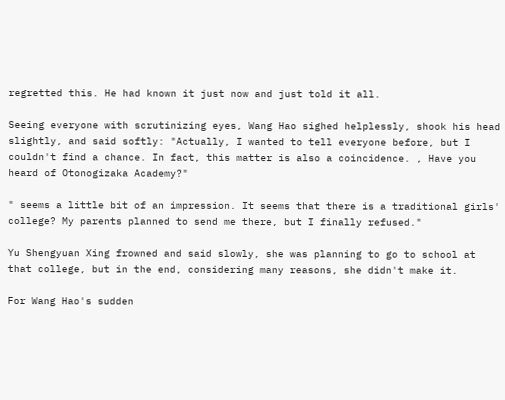regretted this. He had known it just now and just told it all.

Seeing everyone with scrutinizing eyes, Wang Hao sighed helplessly, shook his head slightly, and said softly: "Actually, I wanted to tell everyone before, but I couldn't find a chance. In fact, this matter is also a coincidence. , Have you heard of Otonogizaka Academy?"

" seems a little bit of an impression. It seems that there is a traditional girls' college? My parents planned to send me there, but I finally refused."

Yu Shengyuan Xing frowned and said slowly, she was planning to go to school at that college, but in the end, considering many reasons, she didn't make it.

For Wang Hao's sudden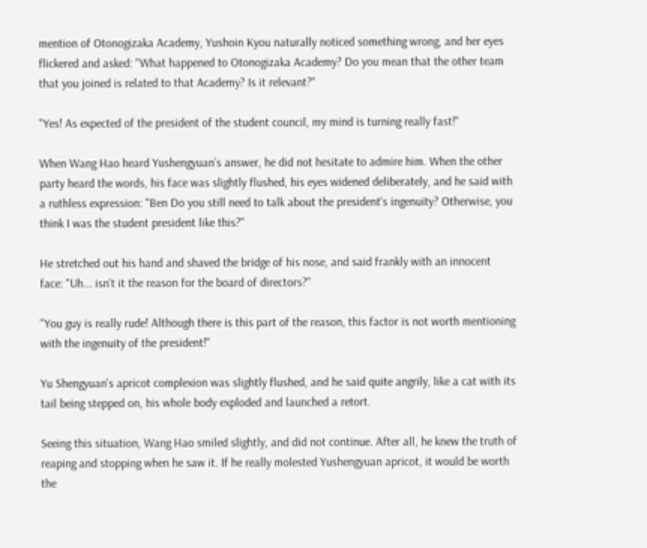mention of Otonogizaka Academy, Yushoin Kyou naturally noticed something wrong, and her eyes flickered and asked: "What happened to Otonogizaka Academy? Do you mean that the other team that you joined is related to that Academy? Is it relevant?"

"Yes! As expected of the president of the student council, my mind is turning really fast!"

When Wang Hao heard Yushengyuan’s answer, he did not hesitate to admire him. When the other party heard the words, his face was slightly flushed, his eyes widened deliberately, and he said with a ruthless expression: "Ben Do you still need to talk about the president's ingenuity? Otherwise, you think I was the student president like this?"

He stretched out his hand and shaved the bridge of his nose, and said frankly with an innocent face: "Uh... isn't it the reason for the board of directors?"

"You guy is really rude! Although there is this part of the reason, this factor is not worth mentioning with the ingenuity of the president!"

Yu Shengyuan's apricot complexion was slightly flushed, and he said quite angrily, like a cat with its tail being stepped on, his whole body exploded and launched a retort.

Seeing this situation, Wang Hao smiled slightly, and did not continue. After all, he knew the truth of reaping and stopping when he saw it. If he really molested Yushengyuan apricot, it would be worth the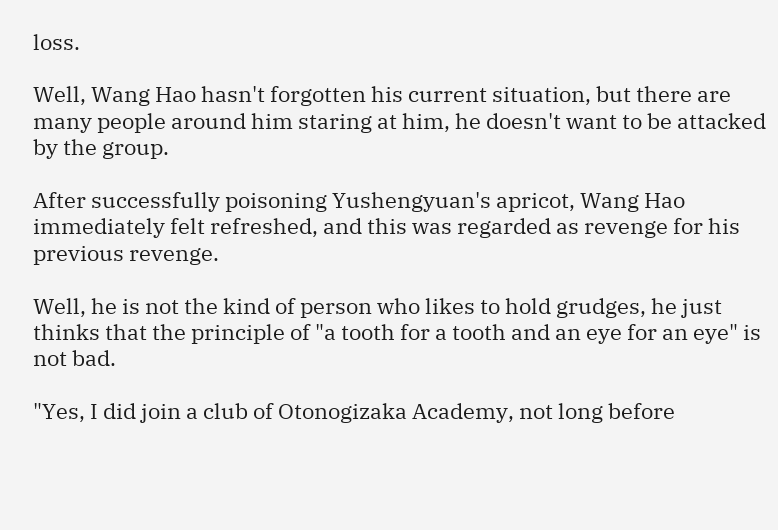loss.

Well, Wang Hao hasn't forgotten his current situation, but there are many people around him staring at him, he doesn't want to be attacked by the group.

After successfully poisoning Yushengyuan's apricot, Wang Hao immediately felt refreshed, and this was regarded as revenge for his previous revenge.

Well, he is not the kind of person who likes to hold grudges, he just thinks that the principle of "a tooth for a tooth and an eye for an eye" is not bad.

"Yes, I did join a club of Otonogizaka Academy, not long before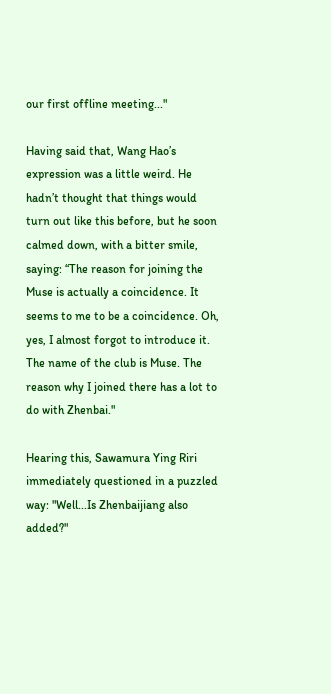our first offline meeting..."

Having said that, Wang Hao’s expression was a little weird. He hadn’t thought that things would turn out like this before, but he soon calmed down, with a bitter smile, saying: “The reason for joining the Muse is actually a coincidence. It seems to me to be a coincidence. Oh, yes, I almost forgot to introduce it. The name of the club is Muse. The reason why I joined there has a lot to do with Zhenbai."

Hearing this, Sawamura Ying Riri immediately questioned in a puzzled way: "Well...Is Zhenbaijiang also added?"